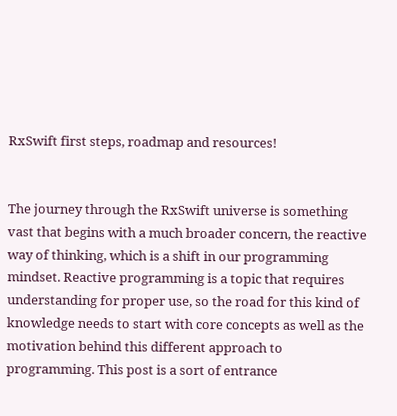RxSwift first steps, roadmap and resources!


The journey through the RxSwift universe is something vast that begins with a much broader concern, the reactive way of thinking, which is a shift in our programming mindset. Reactive programming is a topic that requires understanding for proper use, so the road for this kind of knowledge needs to start with core concepts as well as the motivation behind this different approach to programming. This post is a sort of entrance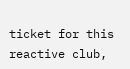ticket for this reactive club,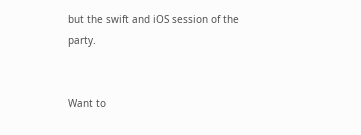but the swift and iOS session of the party.


Want to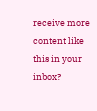receive more content like this in your inbox?